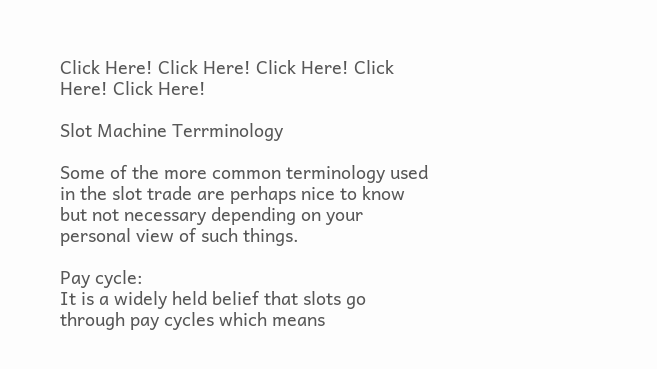Click Here! Click Here! Click Here! Click Here! Click Here!

Slot Machine Terrminology

Some of the more common terminology used in the slot trade are perhaps nice to know but not necessary depending on your personal view of such things.

Pay cycle:
It is a widely held belief that slots go through pay cycles which means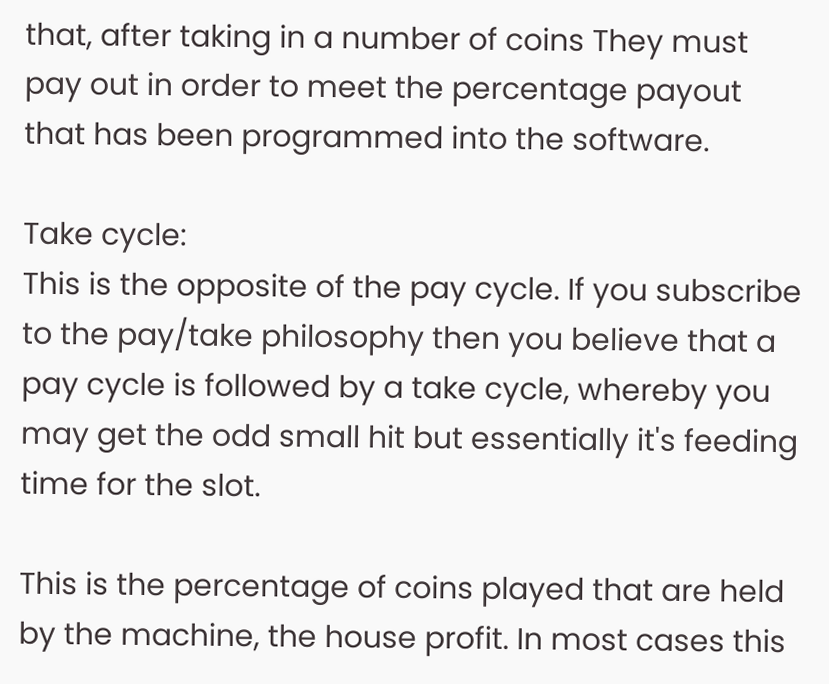that, after taking in a number of coins They must pay out in order to meet the percentage payout that has been programmed into the software.

Take cycle:
This is the opposite of the pay cycle. If you subscribe to the pay/take philosophy then you believe that a pay cycle is followed by a take cycle, whereby you may get the odd small hit but essentially it's feeding time for the slot.

This is the percentage of coins played that are held by the machine, the house profit. In most cases this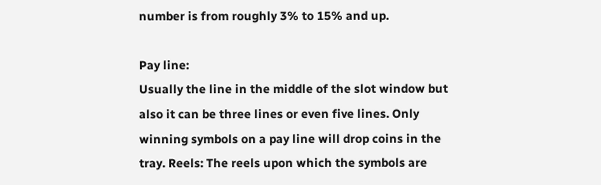number is from roughly 3% to 15% and up.

Pay line:
Usually the line in the middle of the slot window but also it can be three lines or even five lines. Only winning symbols on a pay line will drop coins in the tray. Reels: The reels upon which the symbols are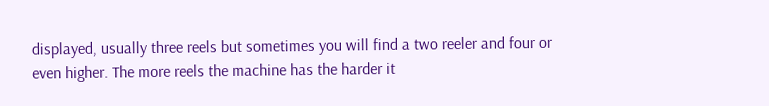displayed, usually three reels but sometimes you will find a two reeler and four or even higher. The more reels the machine has the harder it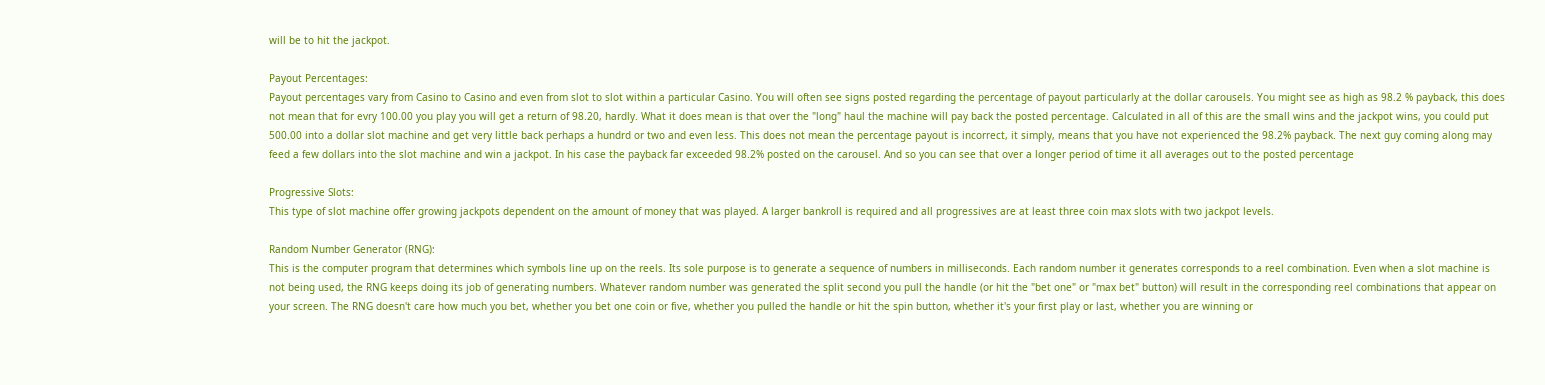will be to hit the jackpot.

Payout Percentages:
Payout percentages vary from Casino to Casino and even from slot to slot within a particular Casino. You will often see signs posted regarding the percentage of payout particularly at the dollar carousels. You might see as high as 98.2 % payback, this does not mean that for evry 100.00 you play you will get a return of 98.20, hardly. What it does mean is that over the "long" haul the machine will pay back the posted percentage. Calculated in all of this are the small wins and the jackpot wins, you could put 500.00 into a dollar slot machine and get very little back perhaps a hundrd or two and even less. This does not mean the percentage payout is incorrect, it simply, means that you have not experienced the 98.2% payback. The next guy coming along may feed a few dollars into the slot machine and win a jackpot. In his case the payback far exceeded 98.2% posted on the carousel. And so you can see that over a longer period of time it all averages out to the posted percentage

Progressive Slots:
This type of slot machine offer growing jackpots dependent on the amount of money that was played. A larger bankroll is required and all progressives are at least three coin max slots with two jackpot levels.

Random Number Generator (RNG):
This is the computer program that determines which symbols line up on the reels. Its sole purpose is to generate a sequence of numbers in milliseconds. Each random number it generates corresponds to a reel combination. Even when a slot machine is not being used, the RNG keeps doing its job of generating numbers. Whatever random number was generated the split second you pull the handle (or hit the "bet one" or "max bet" button) will result in the corresponding reel combinations that appear on your screen. The RNG doesn't care how much you bet, whether you bet one coin or five, whether you pulled the handle or hit the spin button, whether it's your first play or last, whether you are winning or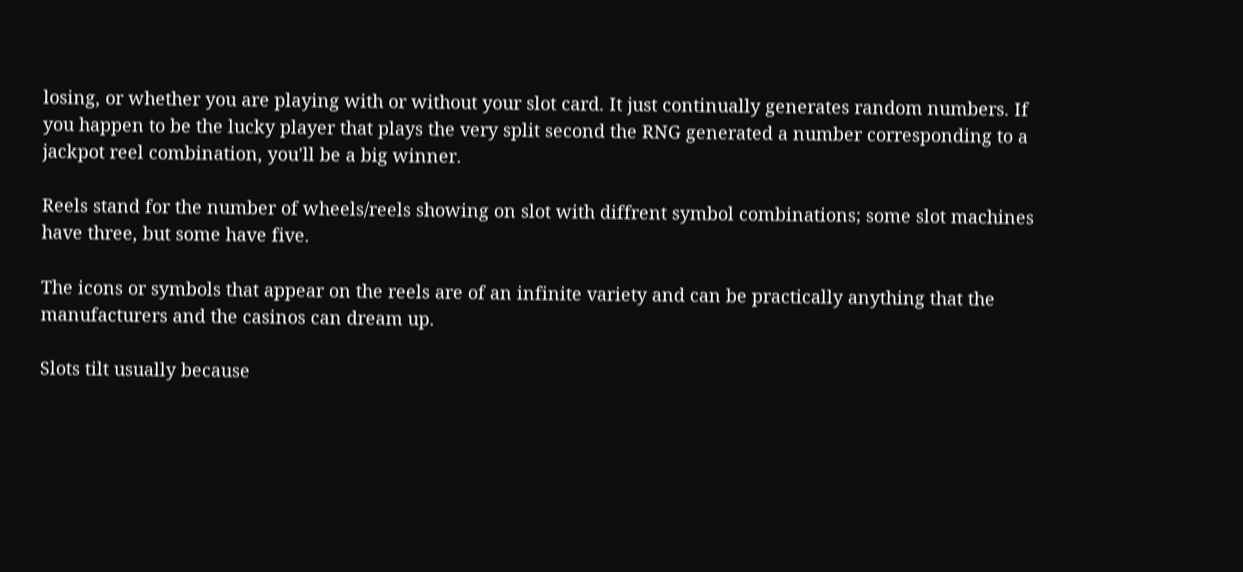losing, or whether you are playing with or without your slot card. It just continually generates random numbers. If you happen to be the lucky player that plays the very split second the RNG generated a number corresponding to a jackpot reel combination, you'll be a big winner.

Reels stand for the number of wheels/reels showing on slot with diffrent symbol combinations; some slot machines have three, but some have five.

The icons or symbols that appear on the reels are of an infinite variety and can be practically anything that the manufacturers and the casinos can dream up.

Slots tilt usually because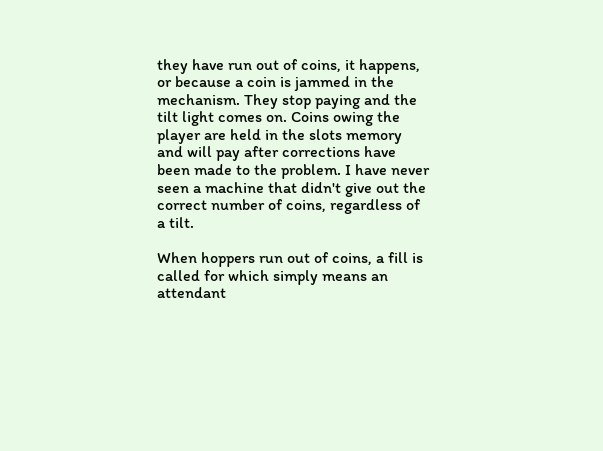they have run out of coins, it happens, or because a coin is jammed in the mechanism. They stop paying and the tilt light comes on. Coins owing the player are held in the slots memory and will pay after corrections have been made to the problem. I have never seen a machine that didn't give out the correct number of coins, regardless of a tilt.

When hoppers run out of coins, a fill is called for which simply means an attendant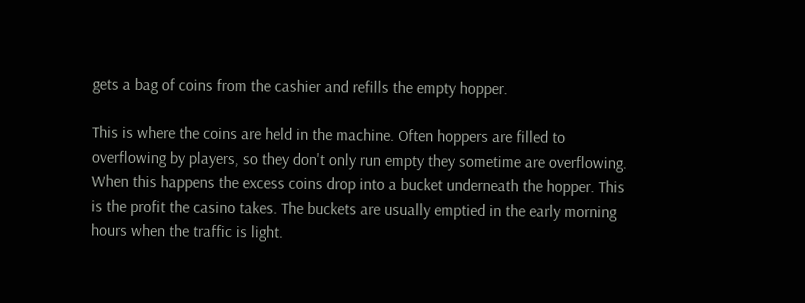gets a bag of coins from the cashier and refills the empty hopper.

This is where the coins are held in the machine. Often hoppers are filled to overflowing by players, so they don't only run empty they sometime are overflowing. When this happens the excess coins drop into a bucket underneath the hopper. This is the profit the casino takes. The buckets are usually emptied in the early morning hours when the traffic is light.